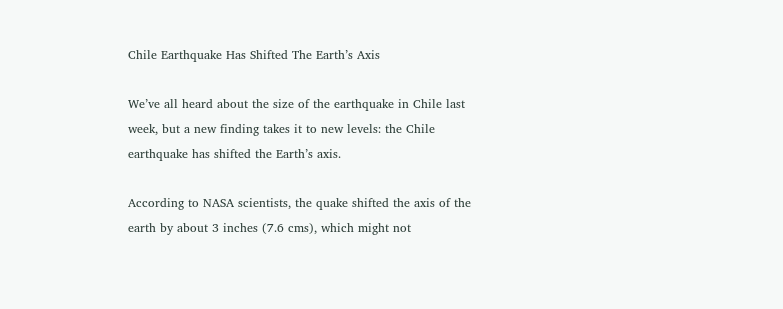Chile Earthquake Has Shifted The Earth’s Axis

We’ve all heard about the size of the earthquake in Chile last week, but a new finding takes it to new levels: the Chile earthquake has shifted the Earth’s axis.

According to NASA scientists, the quake shifted the axis of the earth by about 3 inches (7.6 cms), which might not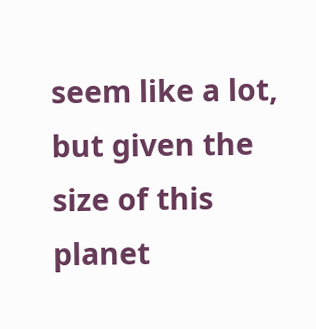seem like a lot, but given the size of this planet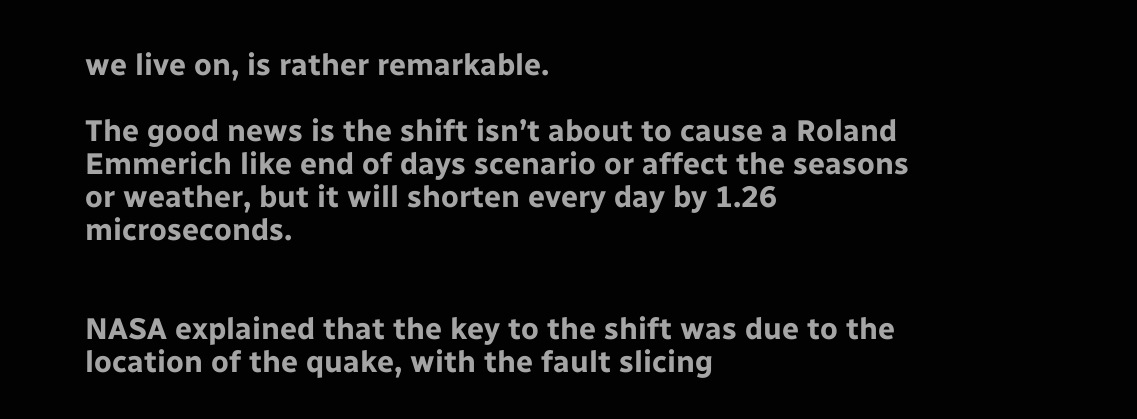we live on, is rather remarkable.

The good news is the shift isn’t about to cause a Roland Emmerich like end of days scenario or affect the seasons or weather, but it will shorten every day by 1.26 microseconds.


NASA explained that the key to the shift was due to the location of the quake, with the fault slicing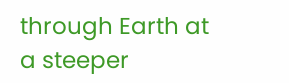through Earth at a steeper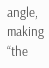angle, making “the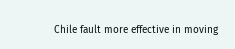Chile fault more effective in moving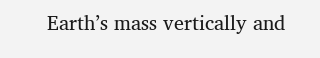Earth’s mass vertically and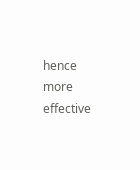hence more effective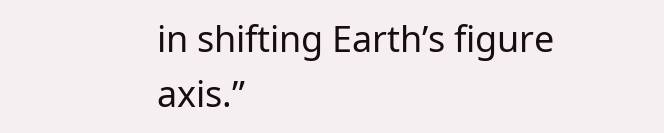in shifting Earth’s figure axis.”